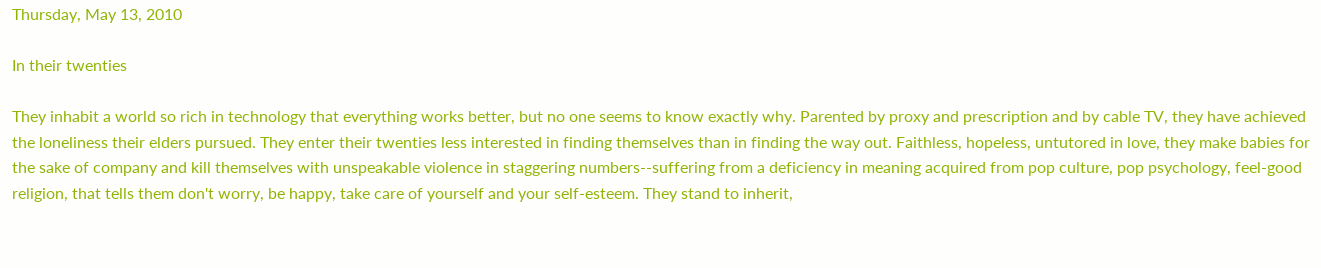Thursday, May 13, 2010

In their twenties

They inhabit a world so rich in technology that everything works better, but no one seems to know exactly why. Parented by proxy and prescription and by cable TV, they have achieved the loneliness their elders pursued. They enter their twenties less interested in finding themselves than in finding the way out. Faithless, hopeless, untutored in love, they make babies for the sake of company and kill themselves with unspeakable violence in staggering numbers--suffering from a deficiency in meaning acquired from pop culture, pop psychology, feel-good religion, that tells them don't worry, be happy, take care of yourself and your self-esteem. They stand to inherit,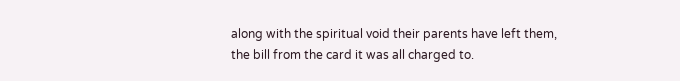along with the spiritual void their parents have left them, the bill from the card it was all charged to.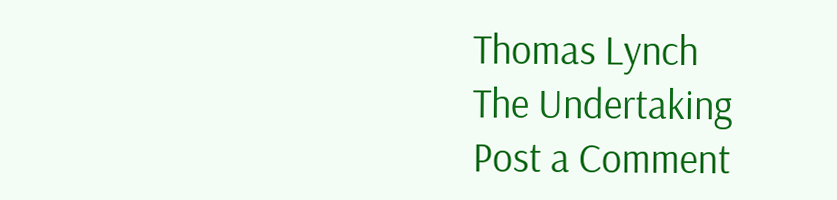Thomas Lynch
The Undertaking
Post a Comment